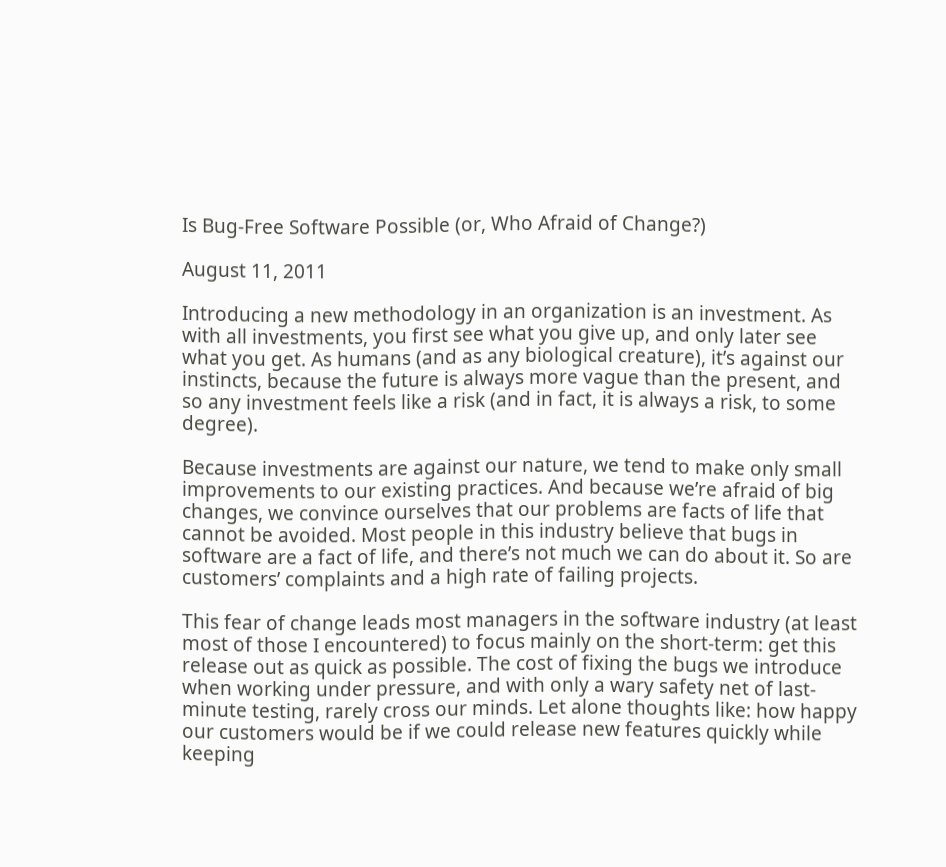Is Bug-Free Software Possible (or, Who Afraid of Change?)

August 11, 2011

Introducing a new methodology in an organization is an investment. As with all investments, you first see what you give up, and only later see what you get. As humans (and as any biological creature), it’s against our instincts, because the future is always more vague than the present, and so any investment feels like a risk (and in fact, it is always a risk, to some degree).

Because investments are against our nature, we tend to make only small improvements to our existing practices. And because we’re afraid of big changes, we convince ourselves that our problems are facts of life that cannot be avoided. Most people in this industry believe that bugs in software are a fact of life, and there’s not much we can do about it. So are customers’ complaints and a high rate of failing projects.

This fear of change leads most managers in the software industry (at least most of those I encountered) to focus mainly on the short-term: get this release out as quick as possible. The cost of fixing the bugs we introduce when working under pressure, and with only a wary safety net of last-minute testing, rarely cross our minds. Let alone thoughts like: how happy our customers would be if we could release new features quickly while keeping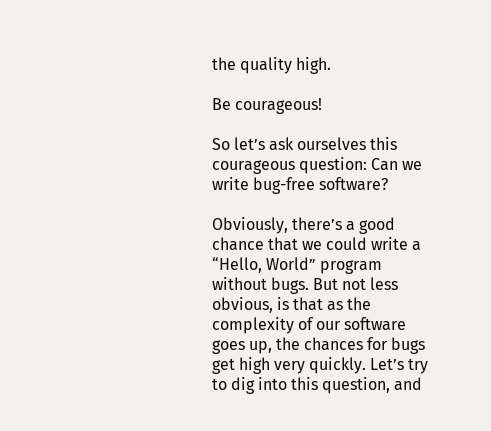the quality high.

Be courageous!

So let’s ask ourselves this courageous question: Can we write bug-free software?

Obviously, there’s a good chance that we could write a “Hello, World” program without bugs. But not less obvious, is that as the complexity of our software goes up, the chances for bugs get high very quickly. Let’s try to dig into this question, and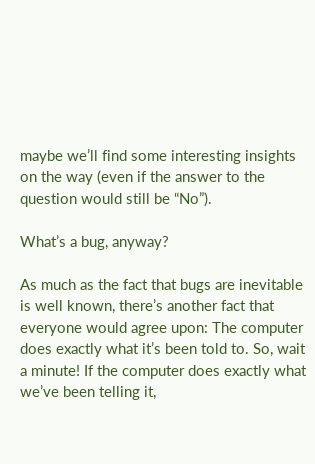maybe we’ll find some interesting insights on the way (even if the answer to the question would still be “No”).

What’s a bug, anyway?

As much as the fact that bugs are inevitable is well known, there’s another fact that  everyone would agree upon: The computer does exactly what it’s been told to. So, wait a minute! If the computer does exactly what we’ve been telling it,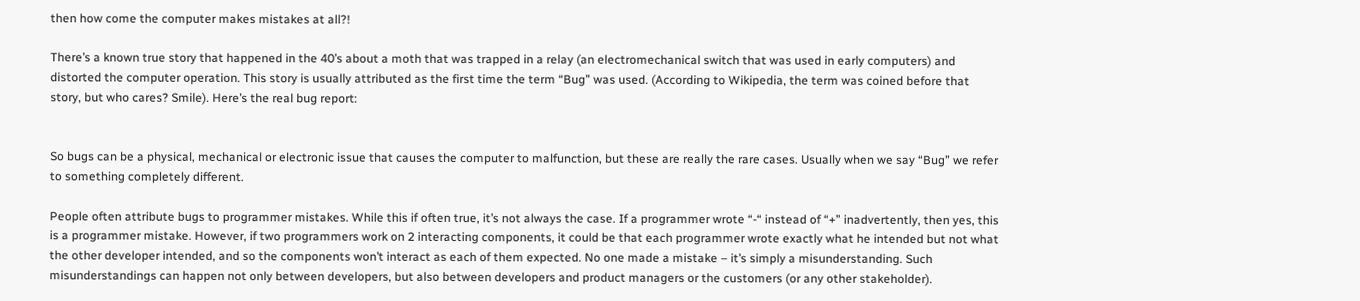then how come the computer makes mistakes at all?!

There’s a known true story that happened in the 40’s about a moth that was trapped in a relay (an electromechanical switch that was used in early computers) and distorted the computer operation. This story is usually attributed as the first time the term “Bug” was used. (According to Wikipedia, the term was coined before that story, but who cares? Smile). Here’s the real bug report:


So bugs can be a physical, mechanical or electronic issue that causes the computer to malfunction, but these are really the rare cases. Usually when we say “Bug” we refer to something completely different.

People often attribute bugs to programmer mistakes. While this if often true, it’s not always the case. If a programmer wrote “-“ instead of “+” inadvertently, then yes, this is a programmer mistake. However, if two programmers work on 2 interacting components, it could be that each programmer wrote exactly what he intended but not what the other developer intended, and so the components won’t interact as each of them expected. No one made a mistake – it’s simply a misunderstanding. Such misunderstandings can happen not only between developers, but also between developers and product managers or the customers (or any other stakeholder).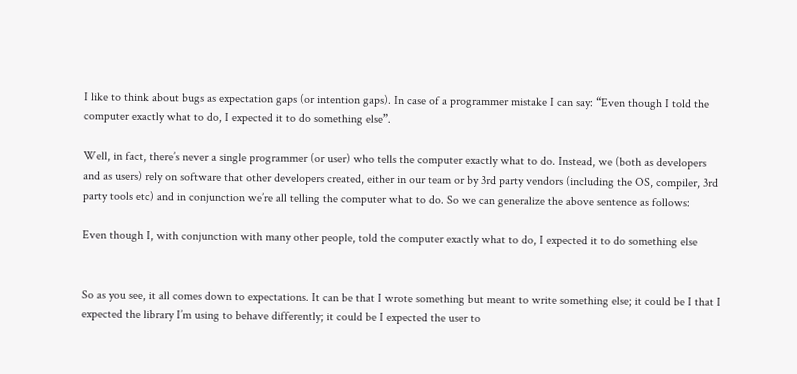I like to think about bugs as expectation gaps (or intention gaps). In case of a programmer mistake I can say: “Even though I told the computer exactly what to do, I expected it to do something else”.

Well, in fact, there’s never a single programmer (or user) who tells the computer exactly what to do. Instead, we (both as developers and as users) rely on software that other developers created, either in our team or by 3rd party vendors (including the OS, compiler, 3rd party tools etc) and in conjunction we’re all telling the computer what to do. So we can generalize the above sentence as follows:

Even though I, with conjunction with many other people, told the computer exactly what to do, I expected it to do something else


So as you see, it all comes down to expectations. It can be that I wrote something but meant to write something else; it could be I that I expected the library I’m using to behave differently; it could be I expected the user to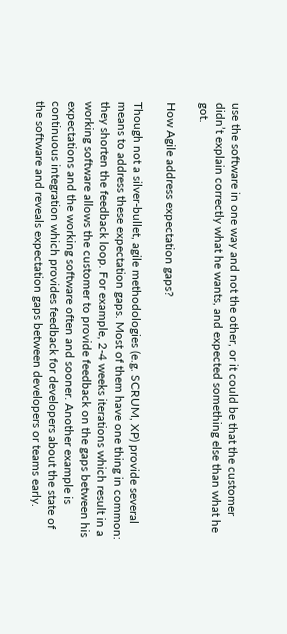use the software in one way and not the other, or it could be that the customer didn’t explain correctly what he wants, and expected something else than what he got.

How Agile address expectation gaps?

Though not a silver-bullet, agile methodologies (e.g. SCRUM, XP) provide several means to address these expectation gaps. Most of them have one thing in common: they shorten the feedback loop. For example, 2-4 weeks iterations which result in a working software allows the customer to provide feedback on the gaps between his expectations and the working software often and sooner. Another example is continuous integration which provides feedback for developers about the state of the software and reveals expectation gaps between developers or teams early.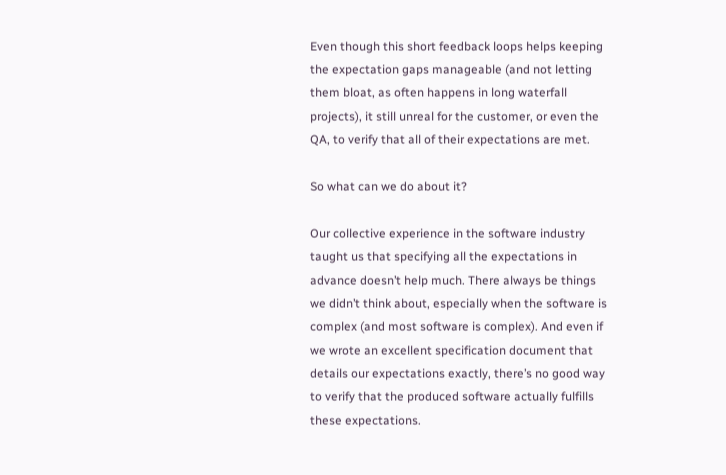Even though this short feedback loops helps keeping the expectation gaps manageable (and not letting them bloat, as often happens in long waterfall projects), it still unreal for the customer, or even the QA, to verify that all of their expectations are met.

So what can we do about it?

Our collective experience in the software industry taught us that specifying all the expectations in advance doesn’t help much. There always be things we didn’t think about, especially when the software is complex (and most software is complex). And even if we wrote an excellent specification document that details our expectations exactly, there’s no good way to verify that the produced software actually fulfills these expectations.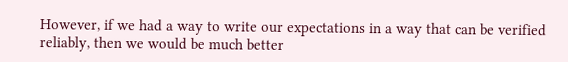However, if we had a way to write our expectations in a way that can be verified reliably, then we would be much better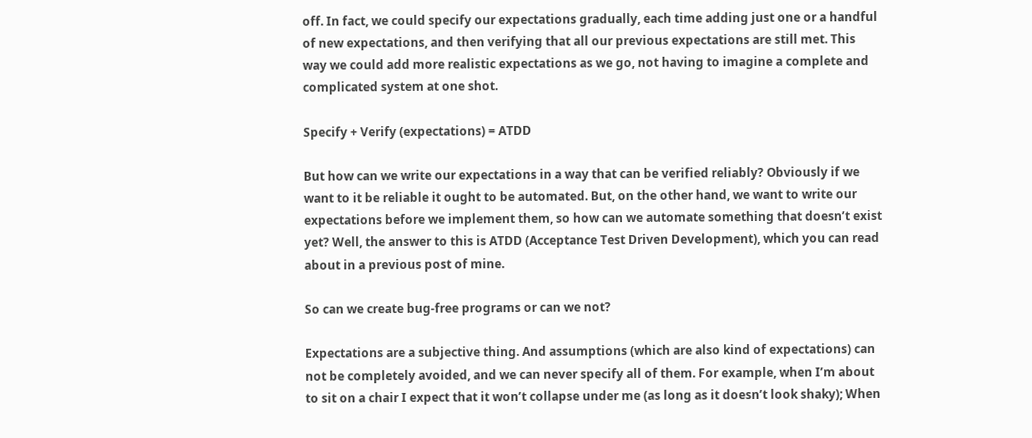off. In fact, we could specify our expectations gradually, each time adding just one or a handful of new expectations, and then verifying that all our previous expectations are still met. This way we could add more realistic expectations as we go, not having to imagine a complete and complicated system at one shot.

Specify + Verify (expectations) = ATDD

But how can we write our expectations in a way that can be verified reliably? Obviously if we want to it be reliable it ought to be automated. But, on the other hand, we want to write our expectations before we implement them, so how can we automate something that doesn’t exist yet? Well, the answer to this is ATDD (Acceptance Test Driven Development), which you can read about in a previous post of mine.

So can we create bug-free programs or can we not?

Expectations are a subjective thing. And assumptions (which are also kind of expectations) can not be completely avoided, and we can never specify all of them. For example, when I’m about to sit on a chair I expect that it won’t collapse under me (as long as it doesn’t look shaky); When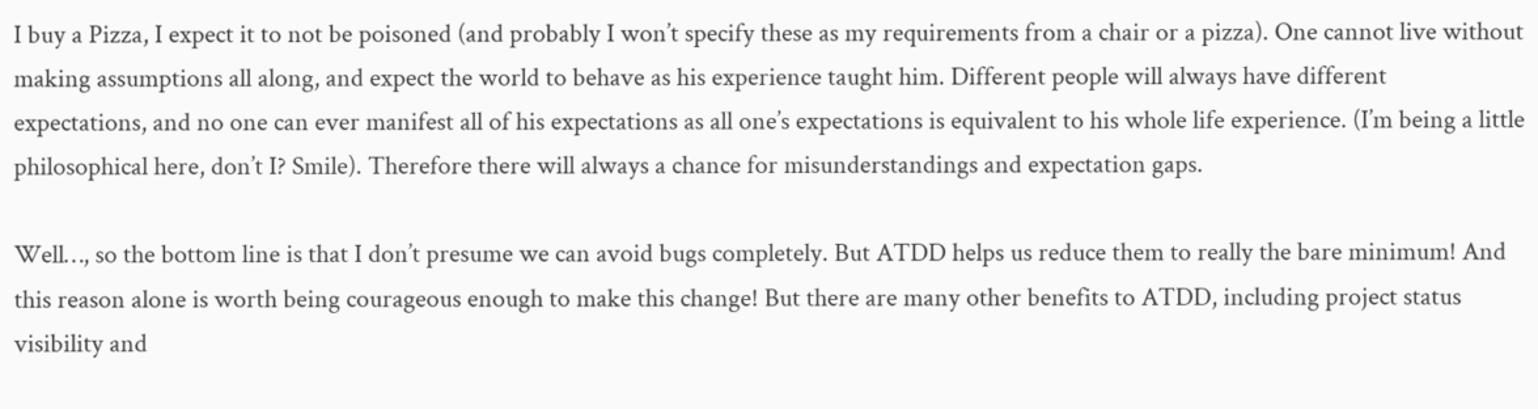I buy a Pizza, I expect it to not be poisoned (and probably I won’t specify these as my requirements from a chair or a pizza). One cannot live without making assumptions all along, and expect the world to behave as his experience taught him. Different people will always have different expectations, and no one can ever manifest all of his expectations as all one’s expectations is equivalent to his whole life experience. (I’m being a little philosophical here, don’t I? Smile). Therefore there will always a chance for misunderstandings and expectation gaps.

Well…, so the bottom line is that I don’t presume we can avoid bugs completely. But ATDD helps us reduce them to really the bare minimum! And this reason alone is worth being courageous enough to make this change! But there are many other benefits to ATDD, including project status visibility and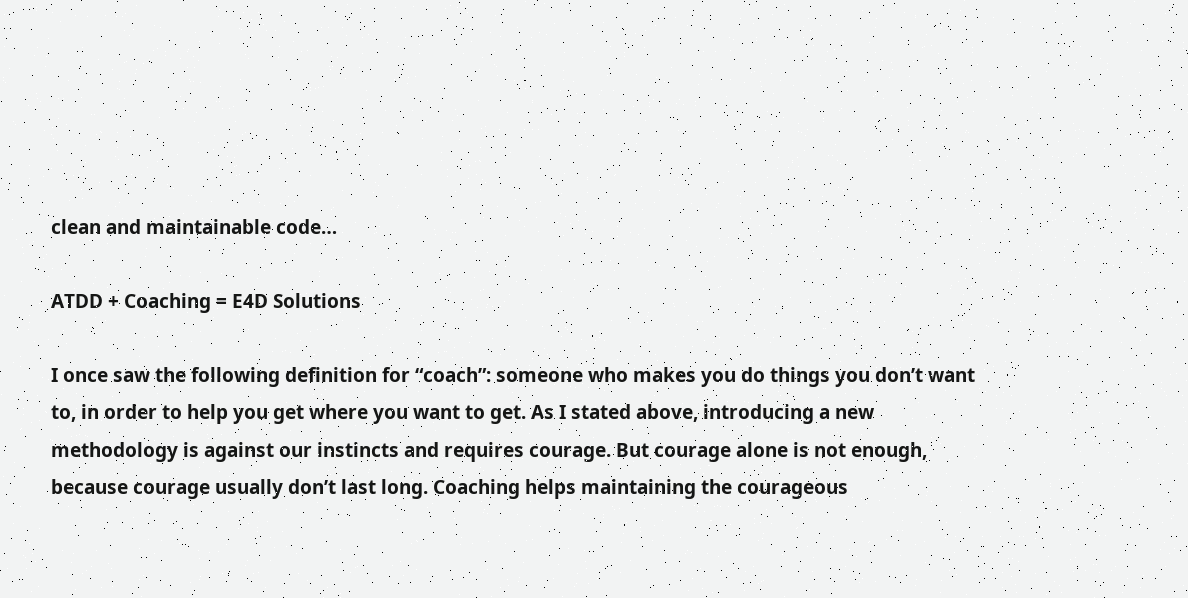clean and maintainable code…

ATDD + Coaching = E4D Solutions

I once saw the following definition for “coach”: someone who makes you do things you don’t want to, in order to help you get where you want to get. As I stated above, introducing a new methodology is against our instincts and requires courage. But courage alone is not enough, because courage usually don’t last long. Coaching helps maintaining the courageous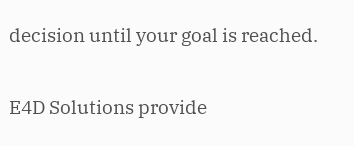decision until your goal is reached.

E4D Solutions provide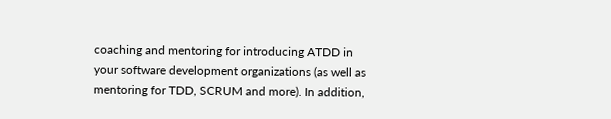coaching and mentoring for introducing ATDD in your software development organizations (as well as mentoring for TDD, SCRUM and more). In addition,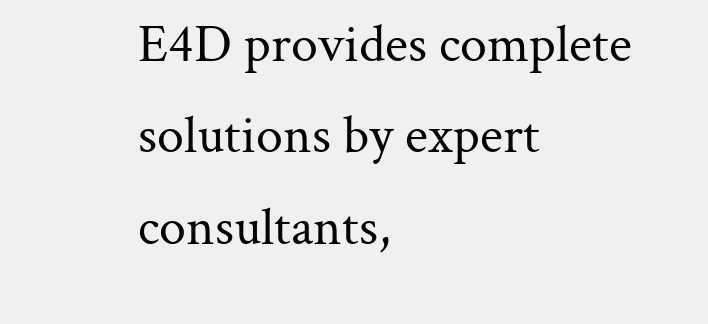E4D provides complete solutions by expert consultants,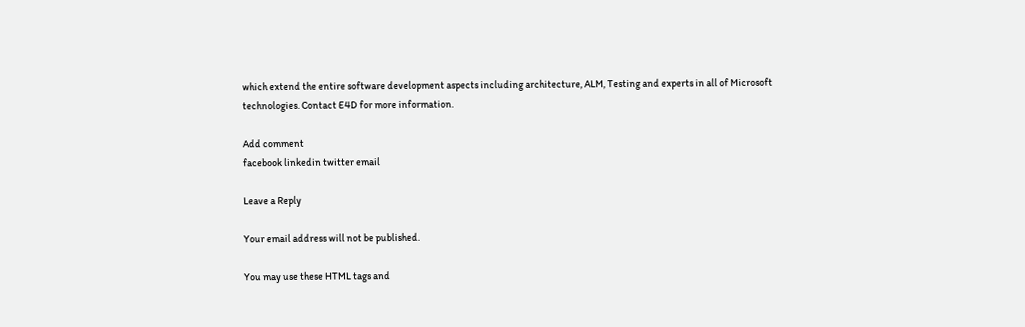which extend the entire software development aspects including architecture, ALM, Testing and experts in all of Microsoft technologies. Contact E4D for more information.

Add comment
facebook linkedin twitter email

Leave a Reply

Your email address will not be published.

You may use these HTML tags and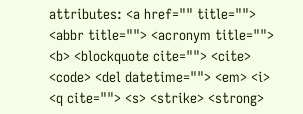attributes: <a href="" title=""> <abbr title=""> <acronym title=""> <b> <blockquote cite=""> <cite> <code> <del datetime=""> <em> <i> <q cite=""> <s> <strike> <strong>